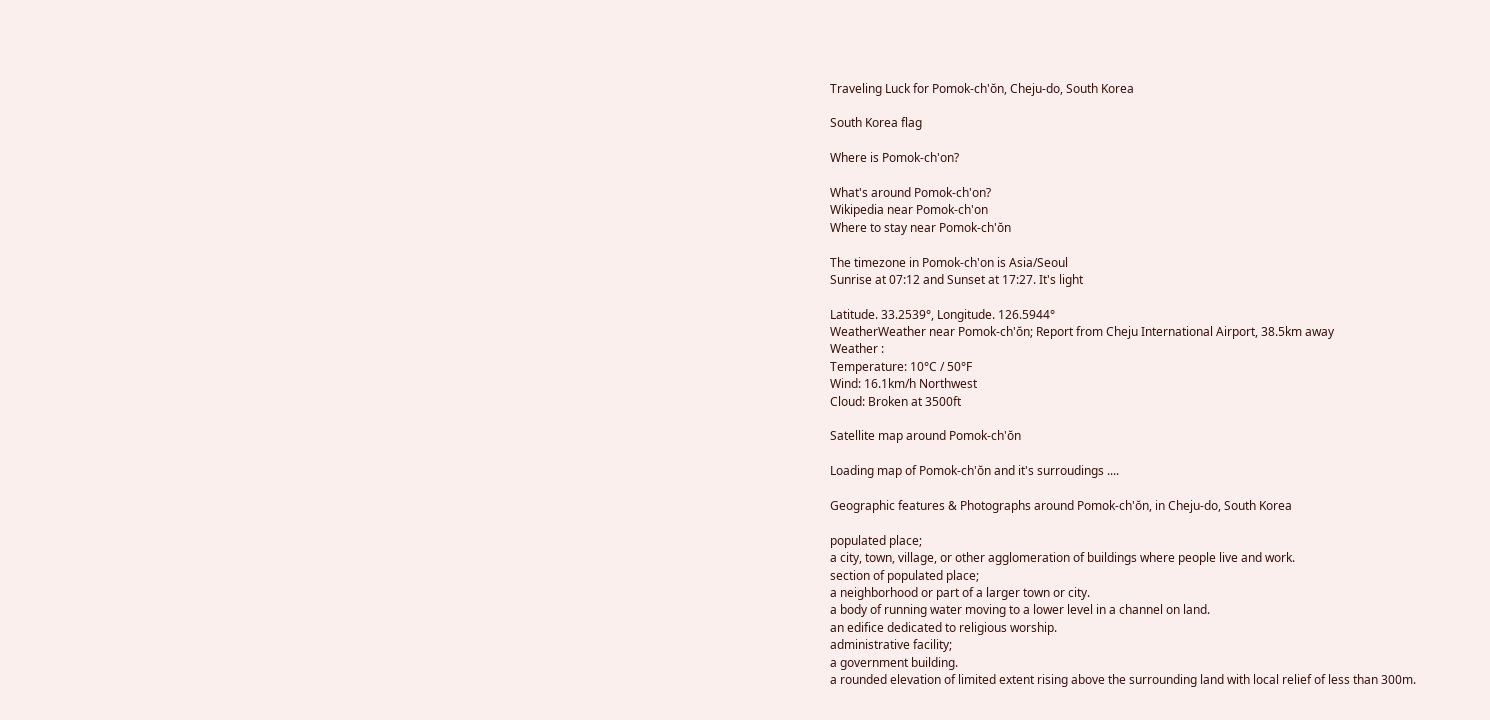Traveling Luck for Pomok-ch'ŏn, Cheju-do, South Korea

South Korea flag

Where is Pomok-ch'on?

What's around Pomok-ch'on?
Wikipedia near Pomok-ch'on
Where to stay near Pomok-ch'ŏn

The timezone in Pomok-ch'on is Asia/Seoul
Sunrise at 07:12 and Sunset at 17:27. It's light

Latitude. 33.2539°, Longitude. 126.5944°
WeatherWeather near Pomok-ch'ŏn; Report from Cheju International Airport, 38.5km away
Weather :
Temperature: 10°C / 50°F
Wind: 16.1km/h Northwest
Cloud: Broken at 3500ft

Satellite map around Pomok-ch'ŏn

Loading map of Pomok-ch'ŏn and it's surroudings ....

Geographic features & Photographs around Pomok-ch'ŏn, in Cheju-do, South Korea

populated place;
a city, town, village, or other agglomeration of buildings where people live and work.
section of populated place;
a neighborhood or part of a larger town or city.
a body of running water moving to a lower level in a channel on land.
an edifice dedicated to religious worship.
administrative facility;
a government building.
a rounded elevation of limited extent rising above the surrounding land with local relief of less than 300m.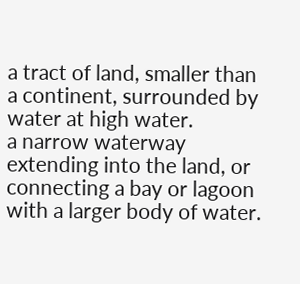a tract of land, smaller than a continent, surrounded by water at high water.
a narrow waterway extending into the land, or connecting a bay or lagoon with a larger body of water.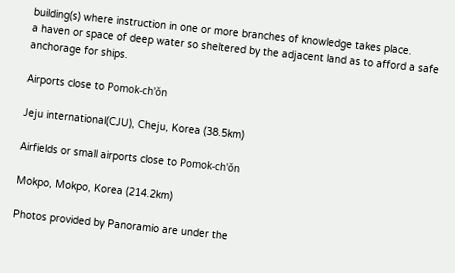building(s) where instruction in one or more branches of knowledge takes place.
a haven or space of deep water so sheltered by the adjacent land as to afford a safe anchorage for ships.

Airports close to Pomok-ch'ŏn

Jeju international(CJU), Cheju, Korea (38.5km)

Airfields or small airports close to Pomok-ch'ŏn

Mokpo, Mokpo, Korea (214.2km)

Photos provided by Panoramio are under the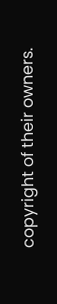copyright of their owners.